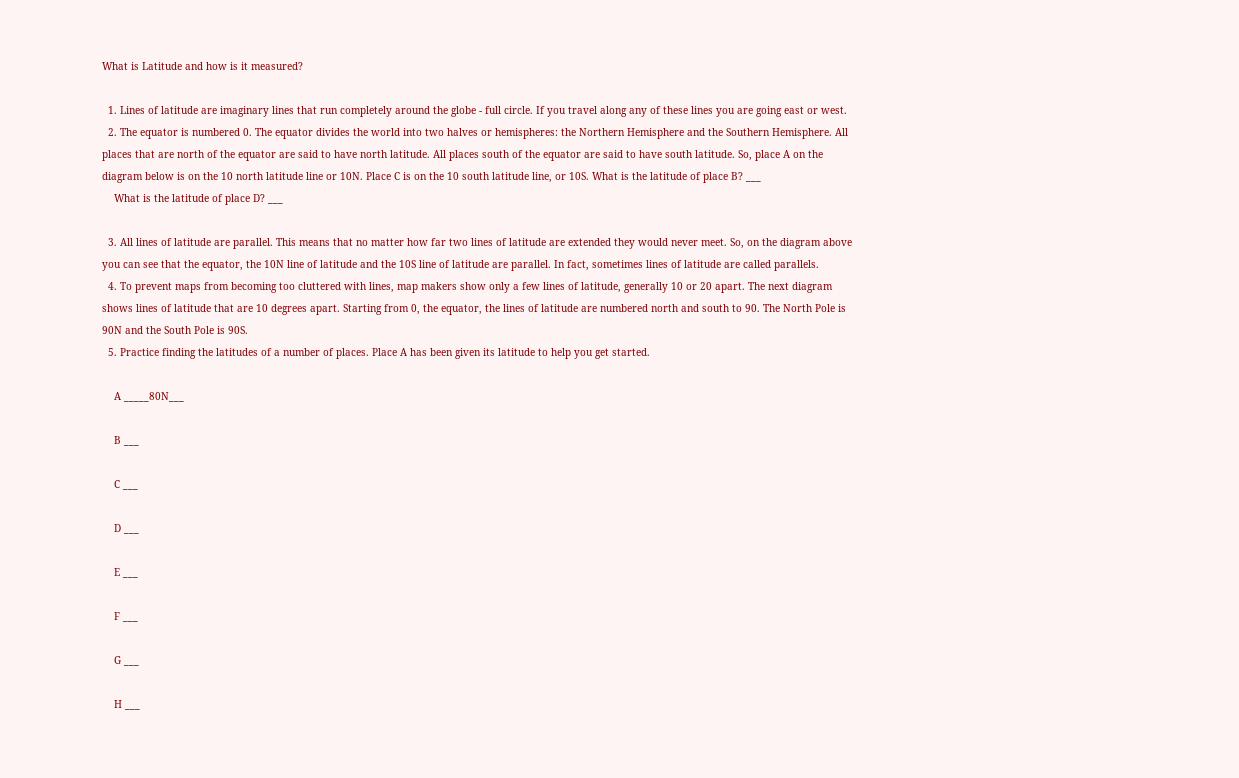What is Latitude and how is it measured?

  1. Lines of latitude are imaginary lines that run completely around the globe - full circle. If you travel along any of these lines you are going east or west.
  2. The equator is numbered 0. The equator divides the world into two halves or hemispheres: the Northern Hemisphere and the Southern Hemisphere. All places that are north of the equator are said to have north latitude. All places south of the equator are said to have south latitude. So, place A on the diagram below is on the 10 north latitude line or 10N. Place C is on the 10 south latitude line, or 10S. What is the latitude of place B? ___
    What is the latitude of place D? ___

  3. All lines of latitude are parallel. This means that no matter how far two lines of latitude are extended they would never meet. So, on the diagram above you can see that the equator, the 10N line of latitude and the 10S line of latitude are parallel. In fact, sometimes lines of latitude are called parallels.
  4. To prevent maps from becoming too cluttered with lines, map makers show only a few lines of latitude, generally 10 or 20 apart. The next diagram shows lines of latitude that are 10 degrees apart. Starting from 0, the equator, the lines of latitude are numbered north and south to 90. The North Pole is 90N and the South Pole is 90S.
  5. Practice finding the latitudes of a number of places. Place A has been given its latitude to help you get started.

    A _____80N___

    B ___

    C ___

    D ___

    E ___

    F ___

    G ___

    H ___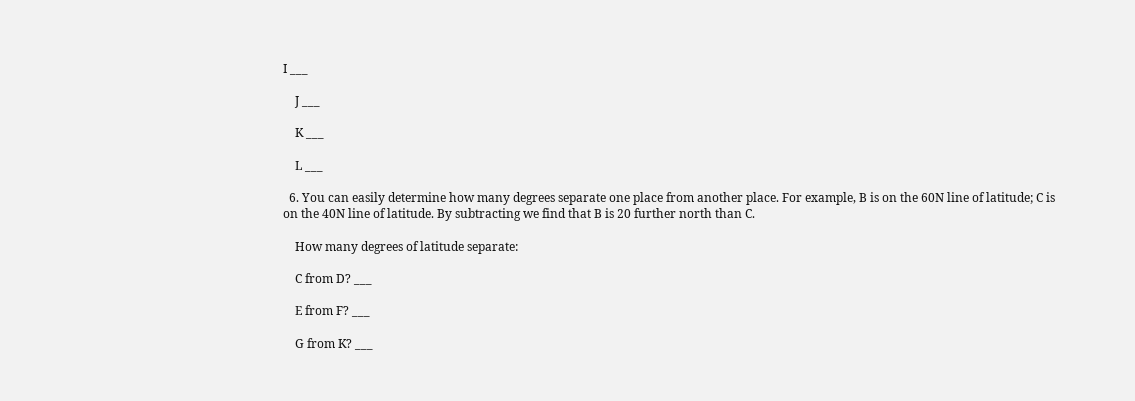I ___

    J ___

    K ___

    L ___

  6. You can easily determine how many degrees separate one place from another place. For example, B is on the 60N line of latitude; C is on the 40N line of latitude. By subtracting we find that B is 20 further north than C.

    How many degrees of latitude separate:

    C from D? ___

    E from F? ___

    G from K? ___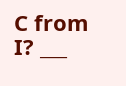C from I? ___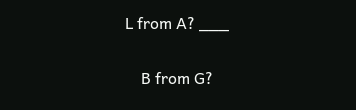L from A? ___

    B from G?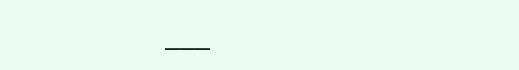___